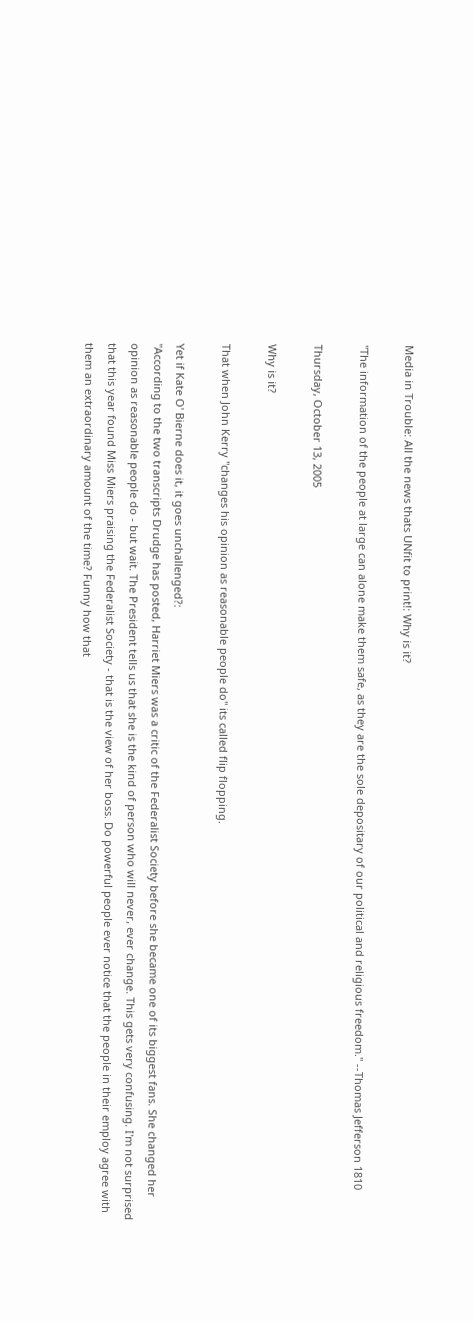Media in Trouble: All the news thats UNfit to print!: Why is it?

"The information of the people at large can alone make them safe, as they are the sole depositary of our political and religious freedom." --Thomas Jefferson 1810

Thursday, October 13, 2005

Why is it?

That when John Kerry "changes his opinion as reasonable people do" its called flip flopping.

Yet if Kate O' Bierne does it, it goes unchallenged?:
"According to the two transcripts Drudge has posted, Harriet Miers was a critic of the Federalist Society before she became one of its biggest fans. She changed her opinion as reasonable people do - but wait. The President tells us that she is the kind of person who will never, ever change. This gets very confusing. I'm not surprised that this year found Miss Miers praising the Federalist Society - that is the view of her boss. Do powerful people ever notice that the people in their employ agree with them an extraordinary amount of the time? Funny how that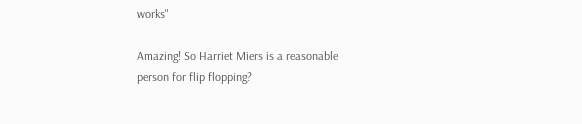works"

Amazing! So Harriet Miers is a reasonable person for flip flopping?